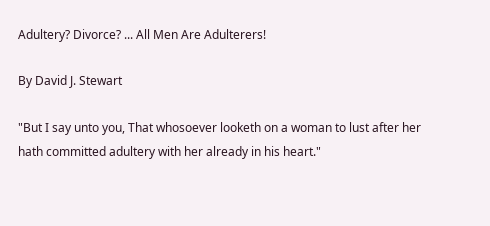Adultery? Divorce? ... All Men Are Adulterers!

By David J. Stewart

"But I say unto you, That whosoever looketh on a woman to lust after her hath committed adultery with her already in his heart."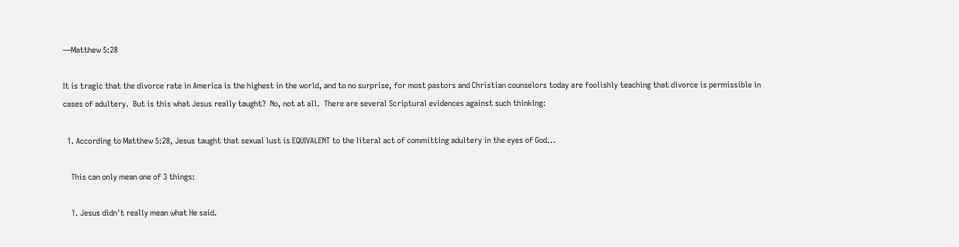—Matthew 5:28

It is tragic that the divorce rate in America is the highest in the world, and to no surprise, for most pastors and Christian counselors today are foolishly teaching that divorce is permissible in cases of adultery.  But is this what Jesus really taught?  No, not at all.  There are several Scriptural evidences against such thinking:

  1. According to Matthew 5:28, Jesus taught that sexual lust is EQUIVALENT to the literal act of committing adultery in the eyes of God...

    This can only mean one of 3 things:

    1. Jesus didn't really mean what He said.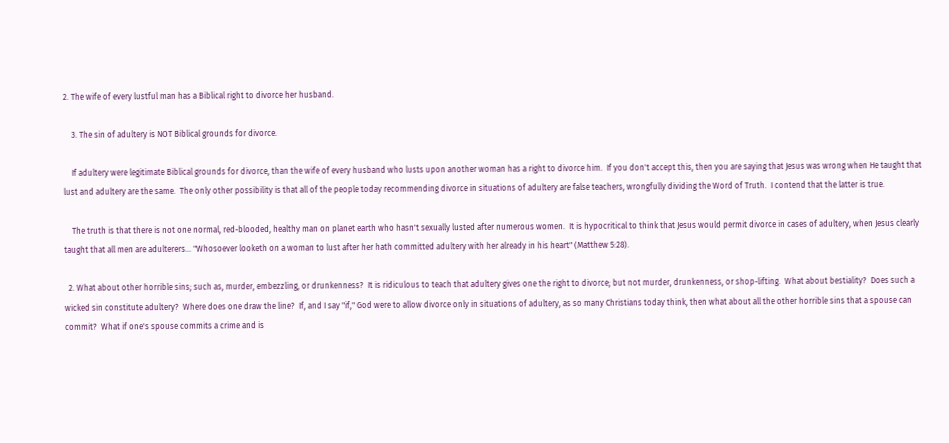2. The wife of every lustful man has a Biblical right to divorce her husband.

    3. The sin of adultery is NOT Biblical grounds for divorce.

    If adultery were legitimate Biblical grounds for divorce, than the wife of every husband who lusts upon another woman has a right to divorce him.  If you don't accept this, then you are saying that Jesus was wrong when He taught that lust and adultery are the same.  The only other possibility is that all of the people today recommending divorce in situations of adultery are false teachers, wrongfully dividing the Word of Truth.  I contend that the latter is true.

    The truth is that there is not one normal, red-blooded, healthy man on planet earth who hasn't sexually lusted after numerous women.  It is hypocritical to think that Jesus would permit divorce in cases of adultery, when Jesus clearly taught that all men are adulterers... "Whosoever looketh on a woman to lust after her hath committed adultery with her already in his heart" (Matthew 5:28).

  2. What about other horrible sins; such as, murder, embezzling, or drunkenness?  It is ridiculous to teach that adultery gives one the right to divorce; but not murder, drunkenness, or shop-lifting.  What about bestiality?  Does such a wicked sin constitute adultery?  Where does one draw the line?  If, and I say "if," God were to allow divorce only in situations of adultery, as so many Christians today think, then what about all the other horrible sins that a spouse can commit?  What if one's spouse commits a crime and is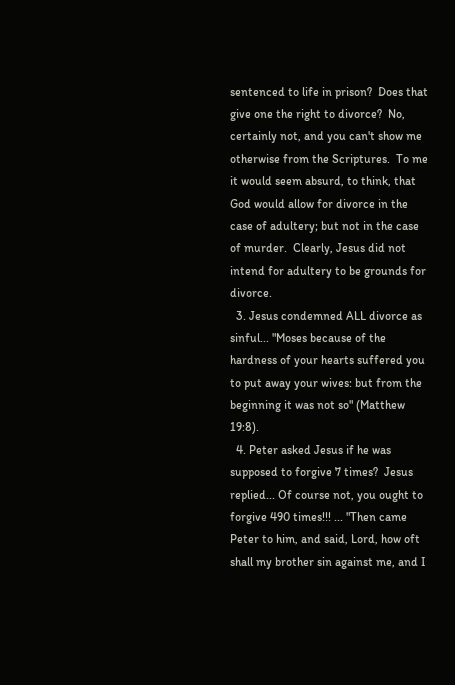sentenced to life in prison?  Does that give one the right to divorce?  No, certainly not, and you can't show me otherwise from the Scriptures.  To me it would seem absurd, to think, that God would allow for divorce in the case of adultery; but not in the case of murder.  Clearly, Jesus did not intend for adultery to be grounds for divorce.
  3. Jesus condemned ALL divorce as sinful... "Moses because of the hardness of your hearts suffered you to put away your wives: but from the beginning it was not so" (Matthew 19:8).
  4. Peter asked Jesus if he was supposed to forgive 7 times?  Jesus replied... Of course not, you ought to forgive 490 times!!! ... "Then came Peter to him, and said, Lord, how oft shall my brother sin against me, and I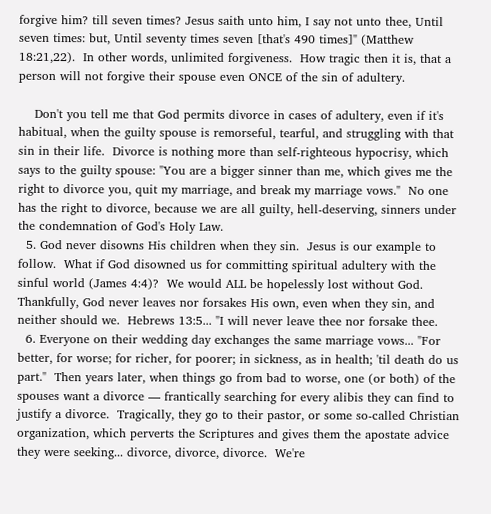forgive him? till seven times? Jesus saith unto him, I say not unto thee, Until seven times: but, Until seventy times seven [that's 490 times]" (Matthew 18:21,22).  In other words, unlimited forgiveness.  How tragic then it is, that a person will not forgive their spouse even ONCE of the sin of adultery.

    Don't you tell me that God permits divorce in cases of adultery, even if it's habitual, when the guilty spouse is remorseful, tearful, and struggling with that sin in their life.  Divorce is nothing more than self-righteous hypocrisy, which says to the guilty spouse: "You are a bigger sinner than me, which gives me the right to divorce you, quit my marriage, and break my marriage vows."  No one has the right to divorce, because we are all guilty, hell-deserving, sinners under the condemnation of God's Holy Law.
  5. God never disowns His children when they sin.  Jesus is our example to follow.  What if God disowned us for committing spiritual adultery with the sinful world (James 4:4)?  We would ALL be hopelessly lost without God.  Thankfully, God never leaves nor forsakes His own, even when they sin, and neither should we.  Hebrews 13:5... "I will never leave thee nor forsake thee.
  6. Everyone on their wedding day exchanges the same marriage vows... "For better, for worse; for richer, for poorer; in sickness, as in health; 'til death do us part."  Then years later, when things go from bad to worse, one (or both) of the spouses want a divorce — frantically searching for every alibis they can find to justify a divorce.  Tragically, they go to their pastor, or some so-called Christian organization, which perverts the Scriptures and gives them the apostate advice they were seeking... divorce, divorce, divorce.  We're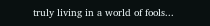truly living in a world of fools...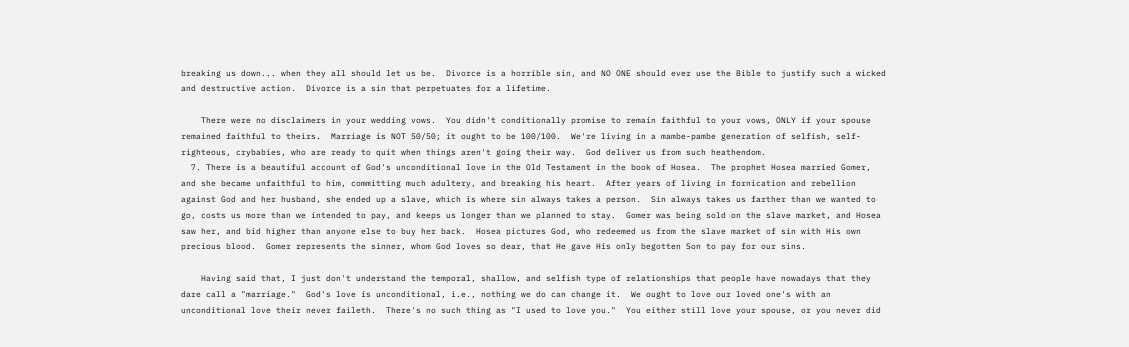breaking us down... when they all should let us be.  Divorce is a horrible sin, and NO ONE should ever use the Bible to justify such a wicked and destructive action.  Divorce is a sin that perpetuates for a lifetime.

    There were no disclaimers in your wedding vows.  You didn't conditionally promise to remain faithful to your vows, ONLY if your spouse remained faithful to theirs.  Marriage is NOT 50/50; it ought to be 100/100.  We're living in a mambe-pambe generation of selfish, self-righteous, crybabies, who are ready to quit when things aren't going their way.  God deliver us from such heathendom.
  7. There is a beautiful account of God's unconditional love in the Old Testament in the book of Hosea.  The prophet Hosea married Gomer, and she became unfaithful to him, committing much adultery, and breaking his heart.  After years of living in fornication and rebellion against God and her husband, she ended up a slave, which is where sin always takes a person.  Sin always takes us farther than we wanted to go, costs us more than we intended to pay, and keeps us longer than we planned to stay.  Gomer was being sold on the slave market, and Hosea saw her, and bid higher than anyone else to buy her back.  Hosea pictures God, who redeemed us from the slave market of sin with His own precious blood.  Gomer represents the sinner, whom God loves so dear, that He gave His only begotten Son to pay for our sins.

    Having said that, I just don't understand the temporal, shallow, and selfish type of relationships that people have nowadays that they dare call a "marriage."  God's love is unconditional, i.e., nothing we do can change it.  We ought to love our loved one's with an unconditional love their never faileth.  There's no such thing as "I used to love you."  You either still love your spouse, or you never did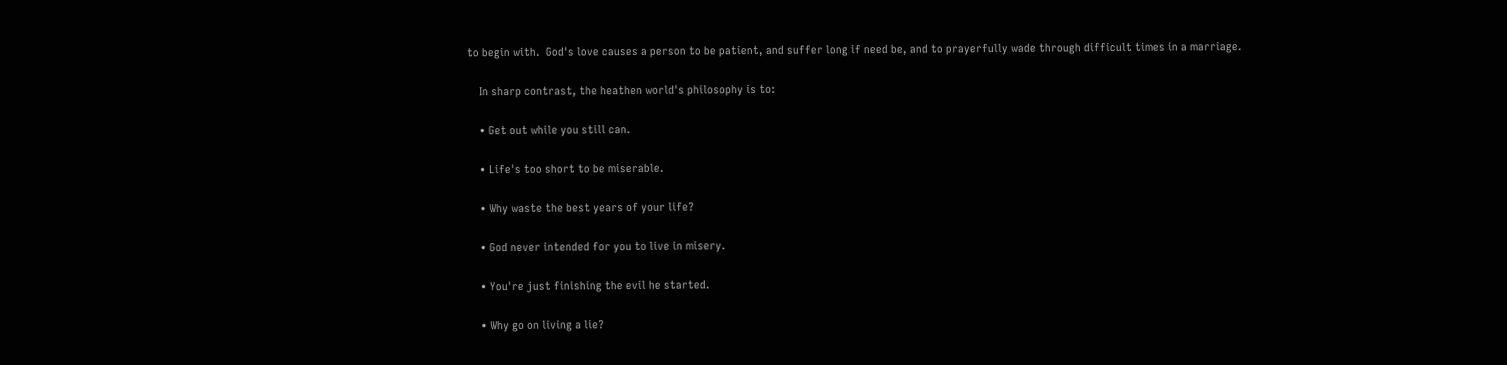to begin with.  God's love causes a person to be patient, and suffer long if need be, and to prayerfully wade through difficult times in a marriage.

    In sharp contrast, the heathen world's philosophy is to:

    • Get out while you still can.

    • Life's too short to be miserable.

    • Why waste the best years of your life?

    • God never intended for you to live in misery.

    • You're just finishing the evil he started.

    • Why go on living a lie?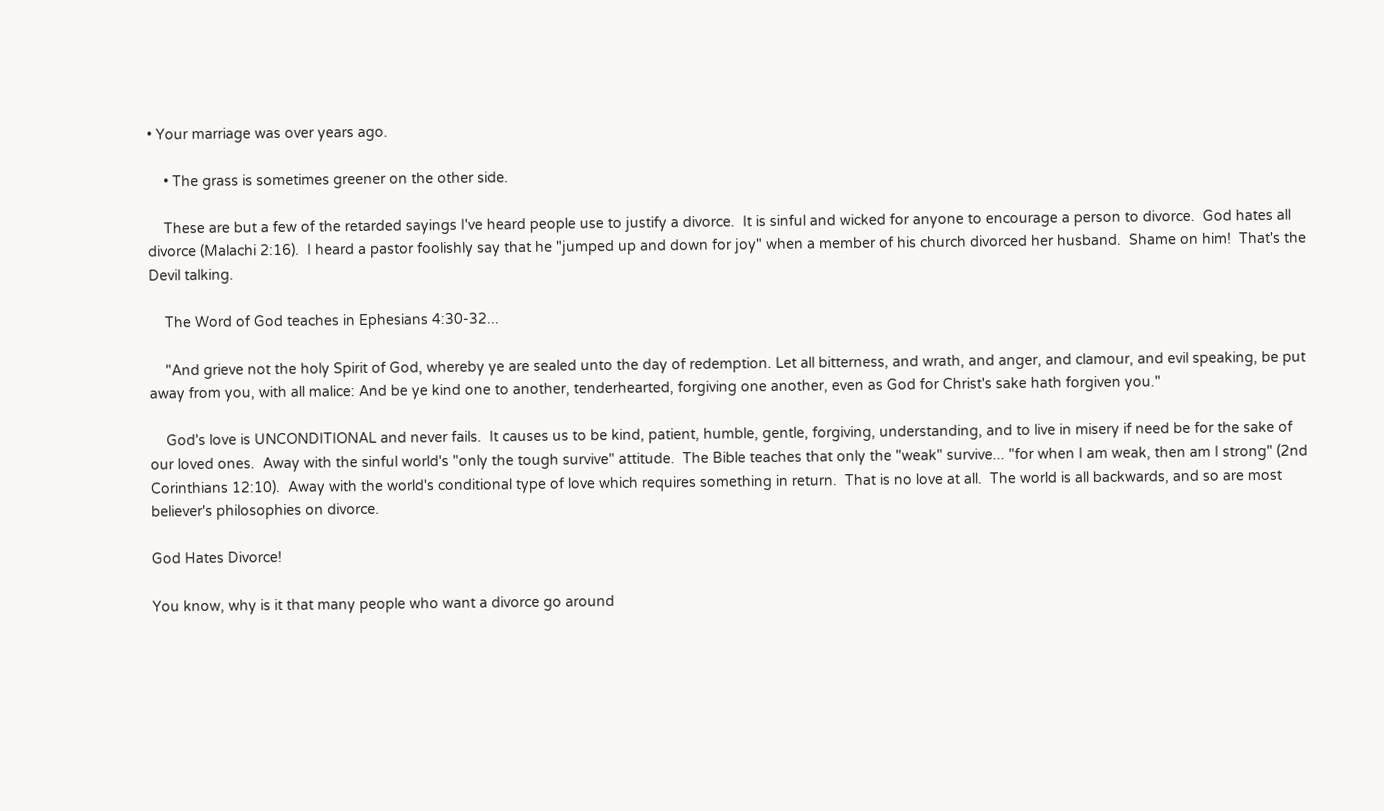• Your marriage was over years ago.

    • The grass is sometimes greener on the other side.

    These are but a few of the retarded sayings I've heard people use to justify a divorce.  It is sinful and wicked for anyone to encourage a person to divorce.  God hates all divorce (Malachi 2:16).  I heard a pastor foolishly say that he "jumped up and down for joy" when a member of his church divorced her husband.  Shame on him!  That's the Devil talking.

    The Word of God teaches in Ephesians 4:30-32...

    "And grieve not the holy Spirit of God, whereby ye are sealed unto the day of redemption. Let all bitterness, and wrath, and anger, and clamour, and evil speaking, be put away from you, with all malice: And be ye kind one to another, tenderhearted, forgiving one another, even as God for Christ's sake hath forgiven you."

    God's love is UNCONDITIONAL and never fails.  It causes us to be kind, patient, humble, gentle, forgiving, understanding, and to live in misery if need be for the sake of our loved ones.  Away with the sinful world's "only the tough survive" attitude.  The Bible teaches that only the "weak" survive... "for when I am weak, then am I strong" (2nd Corinthians 12:10).  Away with the world's conditional type of love which requires something in return.  That is no love at all.  The world is all backwards, and so are most believer's philosophies on divorce.

God Hates Divorce!

You know, why is it that many people who want a divorce go around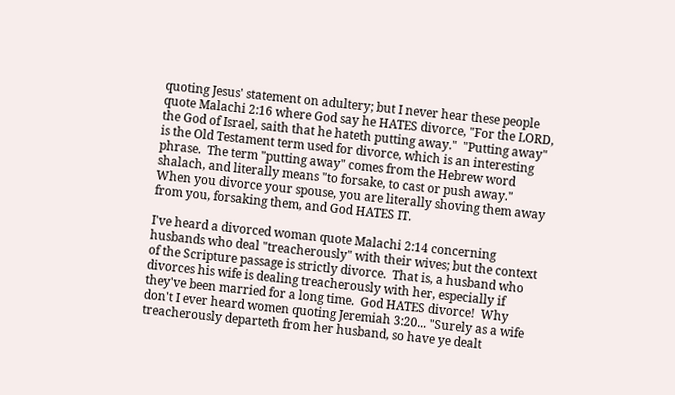quoting Jesus' statement on adultery; but I never hear these people quote Malachi 2:16 where God say he HATES divorce, "For the LORD, the God of Israel, saith that he hateth putting away."  "Putting away" is the Old Testament term used for divorce, which is an interesting phrase.  The term "putting away" comes from the Hebrew word shalach, and literally means "to forsake, to cast or push away."  When you divorce your spouse, you are literally shoving them away from you, forsaking them, and God HATES IT.

I've heard a divorced woman quote Malachi 2:14 concerning husbands who deal "treacherously" with their wives; but the context of the Scripture passage is strictly divorce.  That is, a husband who divorces his wife is dealing treacherously with her, especially if they've been married for a long time.  God HATES divorce!  Why don't I ever heard women quoting Jeremiah 3:20... "Surely as a wife treacherously departeth from her husband, so have ye dealt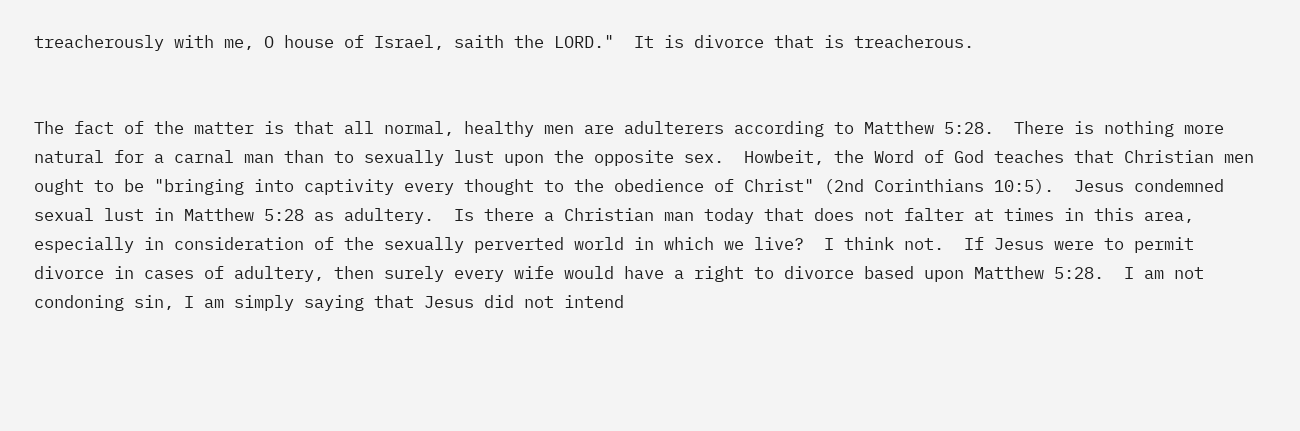treacherously with me, O house of Israel, saith the LORD."  It is divorce that is treacherous.


The fact of the matter is that all normal, healthy men are adulterers according to Matthew 5:28.  There is nothing more natural for a carnal man than to sexually lust upon the opposite sex.  Howbeit, the Word of God teaches that Christian men ought to be "bringing into captivity every thought to the obedience of Christ" (2nd Corinthians 10:5).  Jesus condemned sexual lust in Matthew 5:28 as adultery.  Is there a Christian man today that does not falter at times in this area, especially in consideration of the sexually perverted world in which we live?  I think not.  If Jesus were to permit divorce in cases of adultery, then surely every wife would have a right to divorce based upon Matthew 5:28.  I am not condoning sin, I am simply saying that Jesus did not intend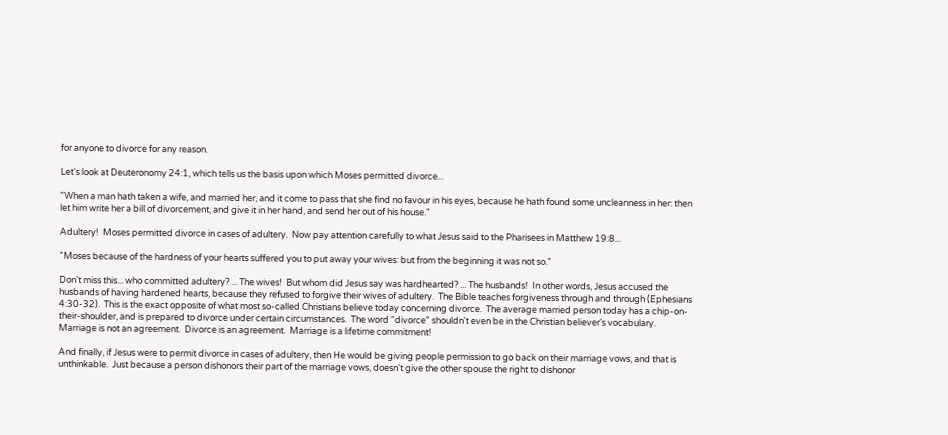for anyone to divorce for any reason.

Let's look at Deuteronomy 24:1, which tells us the basis upon which Moses permitted divorce...

"When a man hath taken a wife, and married her, and it come to pass that she find no favour in his eyes, because he hath found some uncleanness in her: then let him write her a bill of divorcement, and give it in her hand, and send her out of his house."

Adultery!  Moses permitted divorce in cases of adultery.  Now pay attention carefully to what Jesus said to the Pharisees in Matthew 19:8...

"Moses because of the hardness of your hearts suffered you to put away your wives: but from the beginning it was not so."

Don't miss this... who committed adultery? ... The wives!  But whom did Jesus say was hardhearted? ... The husbands!  In other words, Jesus accused the husbands of having hardened hearts, because they refused to forgive their wives of adultery.  The Bible teaches forgiveness through and through (Ephesians 4:30-32).  This is the exact opposite of what most so-called Christians believe today concerning divorce.  The average married person today has a chip-on-their-shoulder, and is prepared to divorce under certain circumstances.  The word "divorce" shouldn't even be in the Christian believer's vocabulary.  Marriage is not an agreement.  Divorce is an agreement.  Marriage is a lifetime commitment!

And finally, if Jesus were to permit divorce in cases of adultery, then He would be giving people permission to go back on their marriage vows, and that is unthinkable.  Just because a person dishonors their part of the marriage vows, doesn't give the other spouse the right to dishonor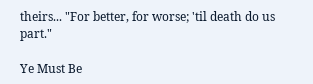theirs... "For better, for worse; 'til death do us part."

Ye Must Be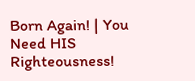Born Again! | You Need HIS Righteousness!